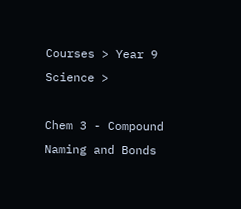Courses > Year 9 Science >

Chem 3 - Compound Naming and Bonds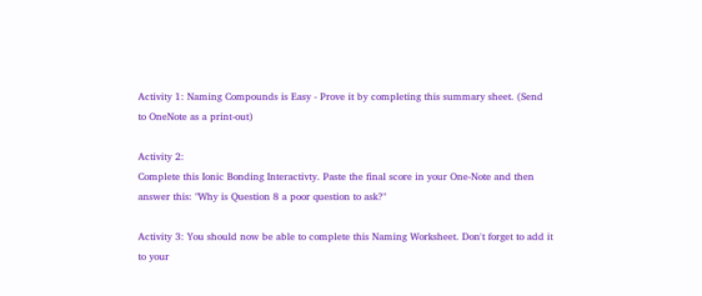Activity 1: Naming Compounds is Easy - Prove it by completing this summary sheet. (Send to OneNote as a print-out)

Activity 2:
Complete this Ionic Bonding Interactivty. Paste the final score in your One-Note and then answer this: "Why is Question 8 a poor question to ask?"

Activity 3: You should now be able to complete this Naming Worksheet. Don't forget to add it to your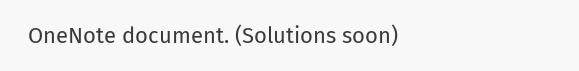OneNote document. (Solutions soon)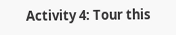Activity 4: Tour this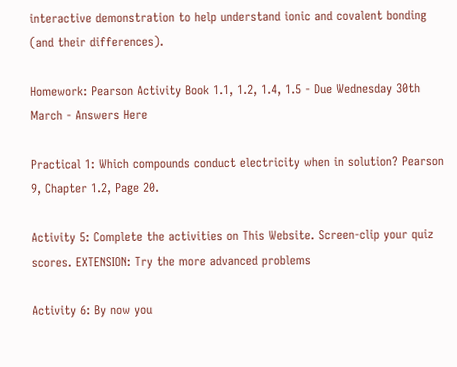interactive demonstration to help understand ionic and covalent bonding (and their differences).

Homework: Pearson Activity Book 1.1, 1.2, 1.4, 1.5 - Due Wednesday 30th March - Answers Here

Practical 1: Which compounds conduct electricity when in solution? Pearson 9, Chapter 1.2, Page 20.

Activity 5: Complete the activities on This Website. Screen-clip your quiz scores. EXTENSION: Try the more advanced problems

Activity 6: By now you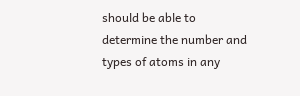should be able to determine the number and types of atoms in any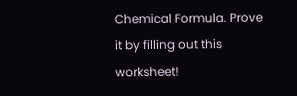Chemical Formula. Prove it by filling out this worksheet!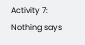Activity 7: Nothing says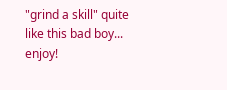"grind a skill" quite like this bad boy... enjoy!